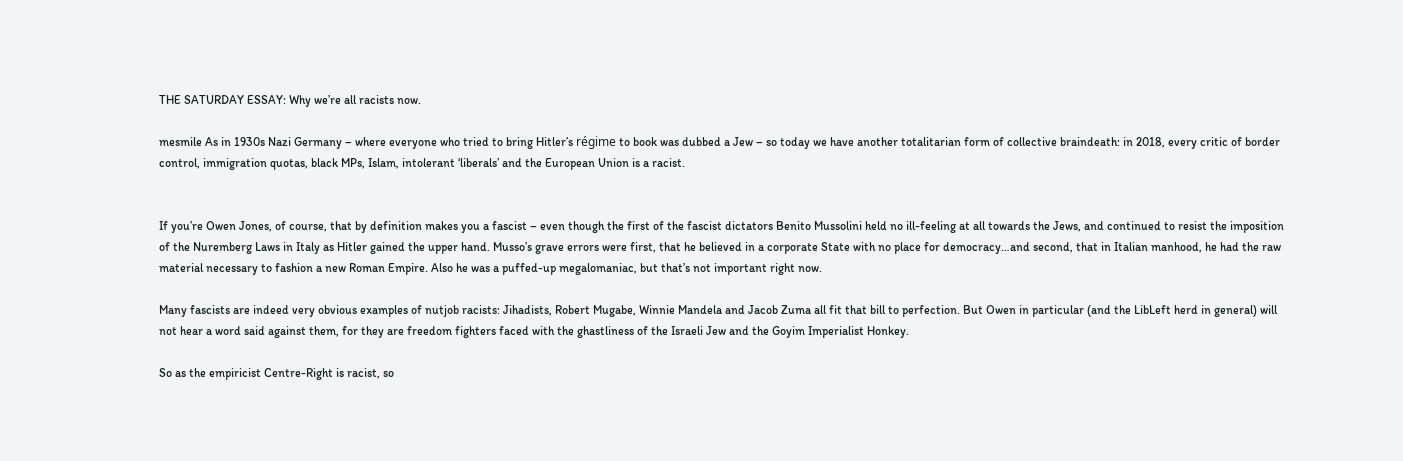THE SATURDAY ESSAY: Why we’re all racists now.

mesmile As in 1930s Nazi Germany – where everyone who tried to bring Hitler’s régime to book was dubbed a Jew – so today we have another totalitarian form of collective braindeath: in 2018, every critic of border control, immigration quotas, black MPs, Islam, intolerant ‘liberals’ and the European Union is a racist.


If you’re Owen Jones, of course, that by definition makes you a fascist – even though the first of the fascist dictators Benito Mussolini held no ill-feeling at all towards the Jews, and continued to resist the imposition of the Nuremberg Laws in Italy as Hitler gained the upper hand. Musso’s grave errors were first, that he believed in a corporate State with no place for democracy…and second, that in Italian manhood, he had the raw material necessary to fashion a new Roman Empire. Also he was a puffed-up megalomaniac, but that’s not important right now.

Many fascists are indeed very obvious examples of nutjob racists: Jihadists, Robert Mugabe, Winnie Mandela and Jacob Zuma all fit that bill to perfection. But Owen in particular (and the LibLeft herd in general) will not hear a word said against them, for they are freedom fighters faced with the ghastliness of the Israeli Jew and the Goyim Imperialist Honkey.

So as the empiricist Centre-Right is racist, so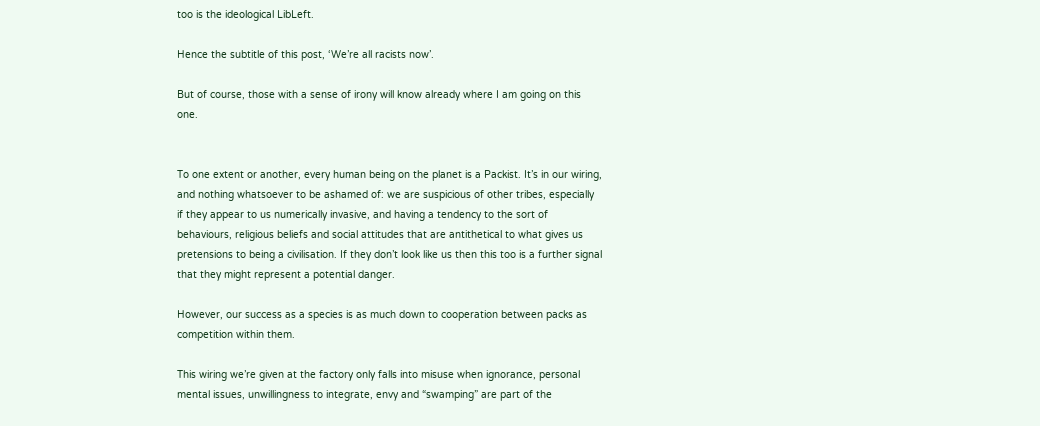too is the ideological LibLeft.

Hence the subtitle of this post, ‘We’re all racists now’.

But of course, those with a sense of irony will know already where I am going on this one.


To one extent or another, every human being on the planet is a Packist. It’s in our wiring, and nothing whatsoever to be ashamed of: we are suspicious of other tribes, especially if they appear to us numerically invasive, and having a tendency to the sort of behaviours, religious beliefs and social attitudes that are antithetical to what gives us pretensions to being a civilisation. If they don’t look like us then this too is a further signal that they might represent a potential danger.

However, our success as a species is as much down to cooperation between packs as competition within them.

This wiring we’re given at the factory only falls into misuse when ignorance, personal mental issues, unwillingness to integrate, envy and “swamping” are part of the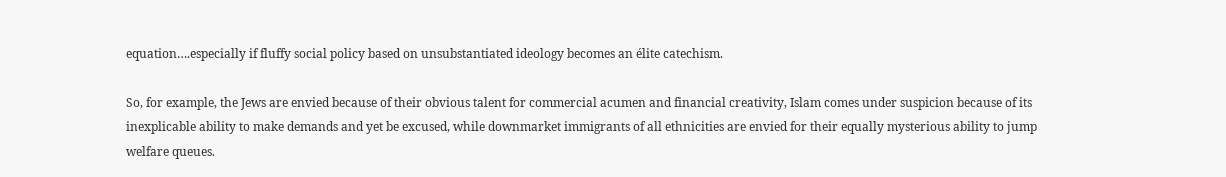equation….especially if fluffy social policy based on unsubstantiated ideology becomes an élite catechism.

So, for example, the Jews are envied because of their obvious talent for commercial acumen and financial creativity, Islam comes under suspicion because of its inexplicable ability to make demands and yet be excused, while downmarket immigrants of all ethnicities are envied for their equally mysterious ability to jump welfare queues.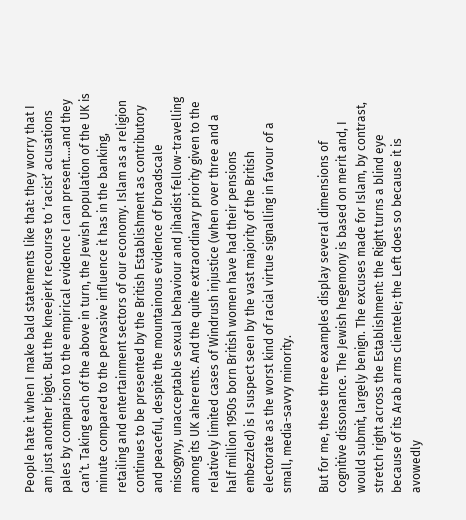People hate it when I make bald statements like that: they worry that I am just another bigot. But the kneejerk recourse to ‘racist’ acusations pales by comparison to the empirical evidence I can present….and they can’t. Taking each of the above in turn, the Jewish population of the UK is minute compared to the pervasive influence it has in the banking, retailing and entertainment sectors of our economy. Islam as a religion continues to be presented by the British Establishment as contributory and peaceful, despite the mountainous evidence of broadscale misogyny, unacceptable sexual behaviour and Jihadist fellow-travelling among its UK aherents. And the quite extraordinary priority given to the relatively limited cases of Windrush injustice (when over three and a half million 1950s born British women have had their pensions embezzled) is I suspect seen by the vast majority of the British electorate as the worst kind of racial virtue signalling in favour of a small, media-savvy minority.

But for me, these three examples display several dimensions of cognitive dissonance. The Jewish hegemony is based on merit and, I would submit, largely benign. The excuses made for Islam, by contrast, stretch right across the Establishment: the Right turns a blind eye because of its Arab arms clientele; the Left does so because it is avowedly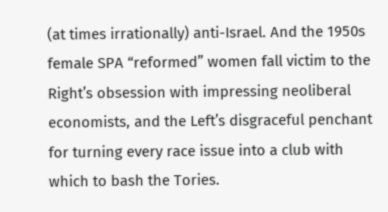(at times irrationally) anti-Israel. And the 1950s female SPA “reformed” women fall victim to the Right’s obsession with impressing neoliberal economists, and the Left’s disgraceful penchant for turning every race issue into a club with which to bash the Tories.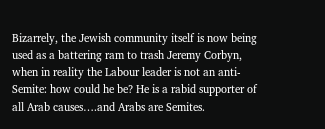Bizarrely, the Jewish community itself is now being used as a battering ram to trash Jeremy Corbyn, when in reality the Labour leader is not an anti-Semite: how could he be? He is a rabid supporter of all Arab causes….and Arabs are Semites.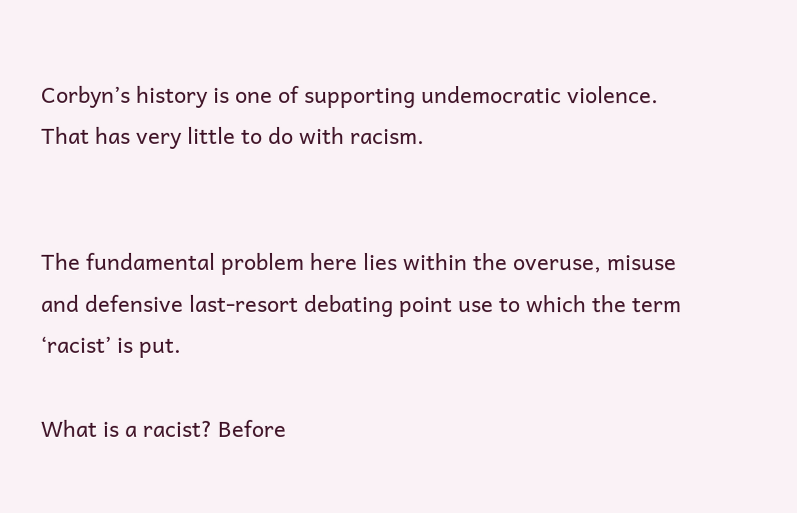Corbyn’s history is one of supporting undemocratic violence. That has very little to do with racism.


The fundamental problem here lies within the overuse, misuse and defensive last-resort debating point use to which the term ‘racist’ is put.

What is a racist? Before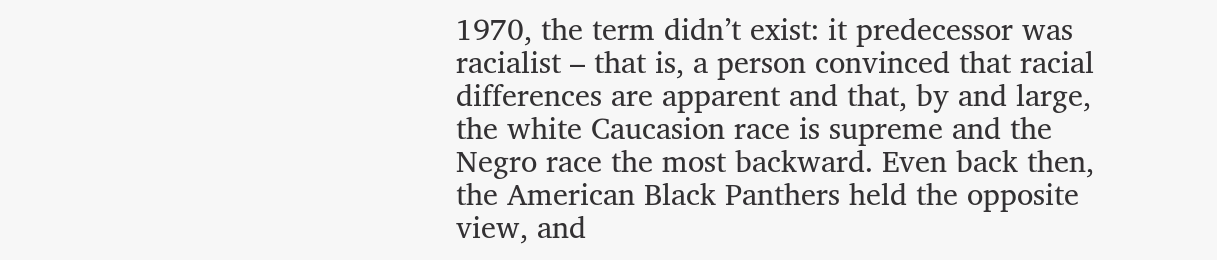1970, the term didn’t exist: it predecessor was racialist – that is, a person convinced that racial differences are apparent and that, by and large, the white Caucasion race is supreme and the Negro race the most backward. Even back then, the American Black Panthers held the opposite view, and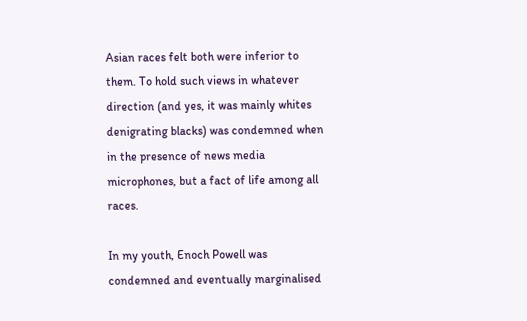Asian races felt both were inferior to them. To hold such views in whatever direction (and yes, it was mainly whites denigrating blacks) was condemned when in the presence of news media microphones, but a fact of life among all races.

In my youth, Enoch Powell was condemned and eventually marginalised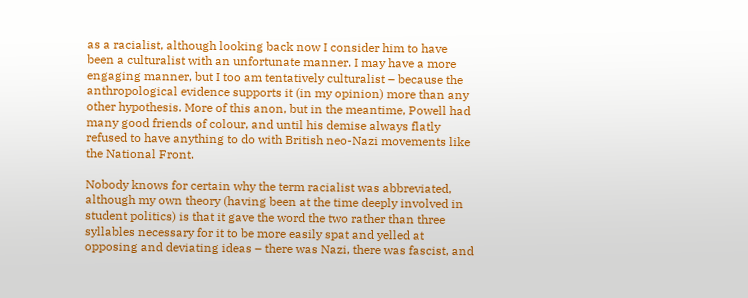as a racialist, although looking back now I consider him to have been a culturalist with an unfortunate manner. I may have a more engaging manner, but I too am tentatively culturalist – because the anthropological evidence supports it (in my opinion) more than any other hypothesis. More of this anon, but in the meantime, Powell had many good friends of colour, and until his demise always flatly refused to have anything to do with British neo-Nazi movements like the National Front.

Nobody knows for certain why the term racialist was abbreviated, although my own theory (having been at the time deeply involved in student politics) is that it gave the word the two rather than three syllables necessary for it to be more easily spat and yelled at opposing and deviating ideas – there was Nazi, there was fascist, and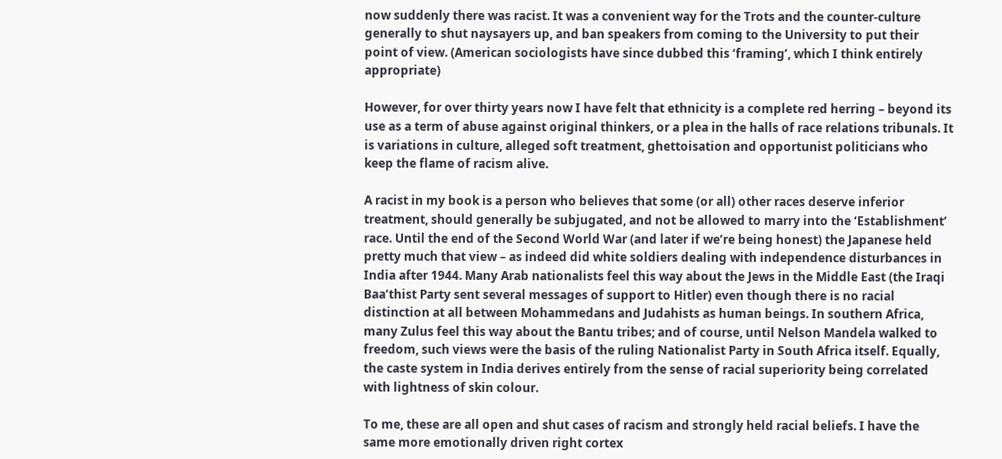now suddenly there was racist. It was a convenient way for the Trots and the counter-culture generally to shut naysayers up, and ban speakers from coming to the University to put their point of view. (American sociologists have since dubbed this ‘framing’, which I think entirely appropriate)

However, for over thirty years now I have felt that ethnicity is a complete red herring – beyond its use as a term of abuse against original thinkers, or a plea in the halls of race relations tribunals. It is variations in culture, alleged soft treatment, ghettoisation and opportunist politicians who keep the flame of racism alive.

A racist in my book is a person who believes that some (or all) other races deserve inferior treatment, should generally be subjugated, and not be allowed to marry into the ‘Establishment’ race. Until the end of the Second World War (and later if we’re being honest) the Japanese held pretty much that view – as indeed did white soldiers dealing with independence disturbances in India after 1944. Many Arab nationalists feel this way about the Jews in the Middle East (the Iraqi Baa’thist Party sent several messages of support to Hitler) even though there is no racial distinction at all between Mohammedans and Judahists as human beings. In southern Africa, many Zulus feel this way about the Bantu tribes; and of course, until Nelson Mandela walked to freedom, such views were the basis of the ruling Nationalist Party in South Africa itself. Equally, the caste system in India derives entirely from the sense of racial superiority being correlated with lightness of skin colour.

To me, these are all open and shut cases of racism and strongly held racial beliefs. I have the same more emotionally driven right cortex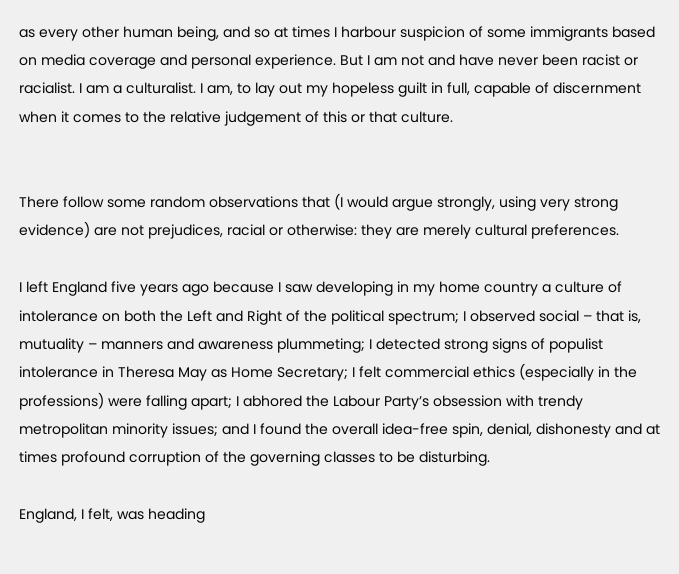as every other human being, and so at times I harbour suspicion of some immigrants based on media coverage and personal experience. But I am not and have never been racist or racialist. I am a culturalist. I am, to lay out my hopeless guilt in full, capable of discernment when it comes to the relative judgement of this or that culture.


There follow some random observations that (I would argue strongly, using very strong evidence) are not prejudices, racial or otherwise: they are merely cultural preferences.

I left England five years ago because I saw developing in my home country a culture of intolerance on both the Left and Right of the political spectrum; I observed social – that is, mutuality – manners and awareness plummeting; I detected strong signs of populist intolerance in Theresa May as Home Secretary; I felt commercial ethics (especially in the professions) were falling apart; I abhored the Labour Party’s obsession with trendy metropolitan minority issues; and I found the overall idea-free spin, denial, dishonesty and at times profound corruption of the governing classes to be disturbing.

England, I felt, was heading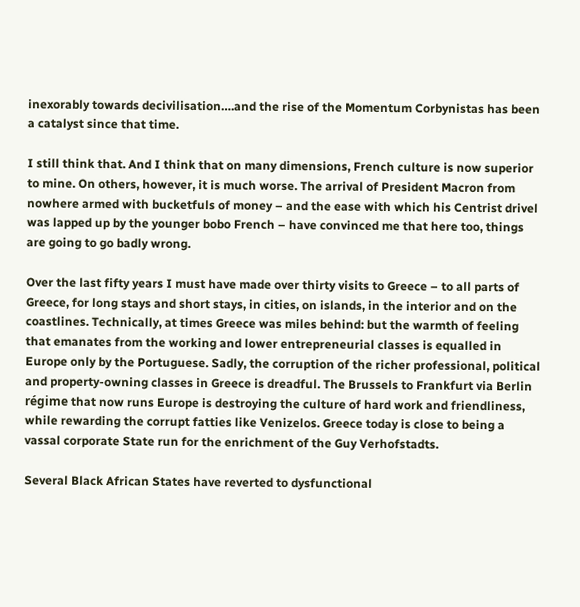inexorably towards decivilisation….and the rise of the Momentum Corbynistas has been a catalyst since that time.

I still think that. And I think that on many dimensions, French culture is now superior to mine. On others, however, it is much worse. The arrival of President Macron from nowhere armed with bucketfuls of money – and the ease with which his Centrist drivel was lapped up by the younger bobo French – have convinced me that here too, things are going to go badly wrong.

Over the last fifty years I must have made over thirty visits to Greece – to all parts of Greece, for long stays and short stays, in cities, on islands, in the interior and on the coastlines. Technically, at times Greece was miles behind: but the warmth of feeling that emanates from the working and lower entrepreneurial classes is equalled in Europe only by the Portuguese. Sadly, the corruption of the richer professional, political and property-owning classes in Greece is dreadful. The Brussels to Frankfurt via Berlin régime that now runs Europe is destroying the culture of hard work and friendliness, while rewarding the corrupt fatties like Venizelos. Greece today is close to being a vassal corporate State run for the enrichment of the Guy Verhofstadts.

Several Black African States have reverted to dysfunctional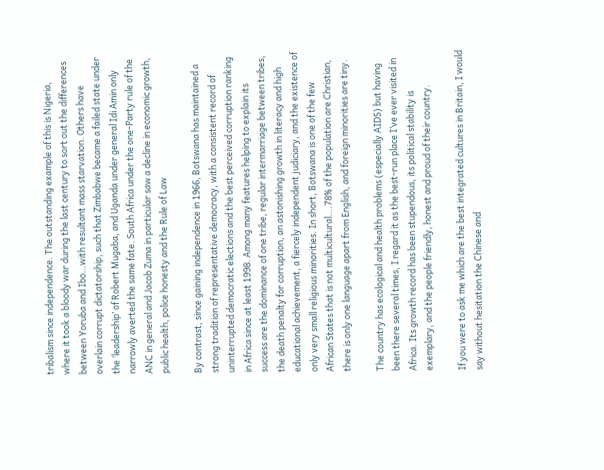tribalism since independence. The outstanding example of this is Nigeria, where it took a bloody war during the last century to sort out the differences between Yoruba and Ibo…with resultant mass starvation. Others have overlain corrupt dictatorship, such that Zimbabwe became a failed state under the ‘leadership’ of Robert Mugaba, and Uganda under general Idi Amin only narrowly averted the same fate. South Africa under the one-Party rule of the ANC in general and Jacob Zuma in particular saw a decline in economic growth, public health, police honesty and the Rule of Law

By contrast, since gaining independence in 1966, Botswana has maintained a strong tradition of representative democracy, with a consistent record of uninterrupted democratic elections and the best perceived corruption ranking in Africa since at least 1998. Among many features helping to explain its success are the dominance of one tribe, regular intermarriage between tribes, the death penalty for corruption, an astonishing growth in literacy and high educational achievement, a fiercely independent judiciary, and the existence of only very small religious minorities. In short, Botswana is one of the few African States that is not multicultural….78% of the population are Christian, there is only one language apart from English, and foreign minorities are tiny.

The country has ecological and health problems (especially AIDS) but having been there several times, I regard it as the best-run place I’ve ever visited in Africa. Its growth record has been stupendous, its political stability is exemplary, and the people friendly, honest and proud of their country.

If you were to ask me which are the best integrated cultures in Britain, I would say without hesitation the Chinese and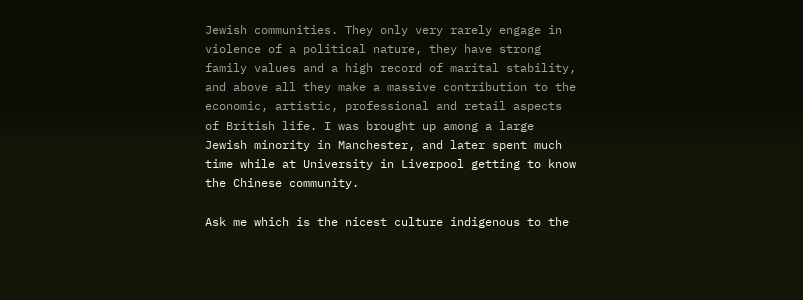Jewish communities. They only very rarely engage in violence of a political nature, they have strong family values and a high record of marital stability, and above all they make a massive contribution to the economic, artistic, professional and retail aspects of British life. I was brought up among a large Jewish minority in Manchester, and later spent much time while at University in Liverpool getting to know the Chinese community.

Ask me which is the nicest culture indigenous to the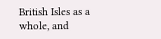British Isles as a whole, and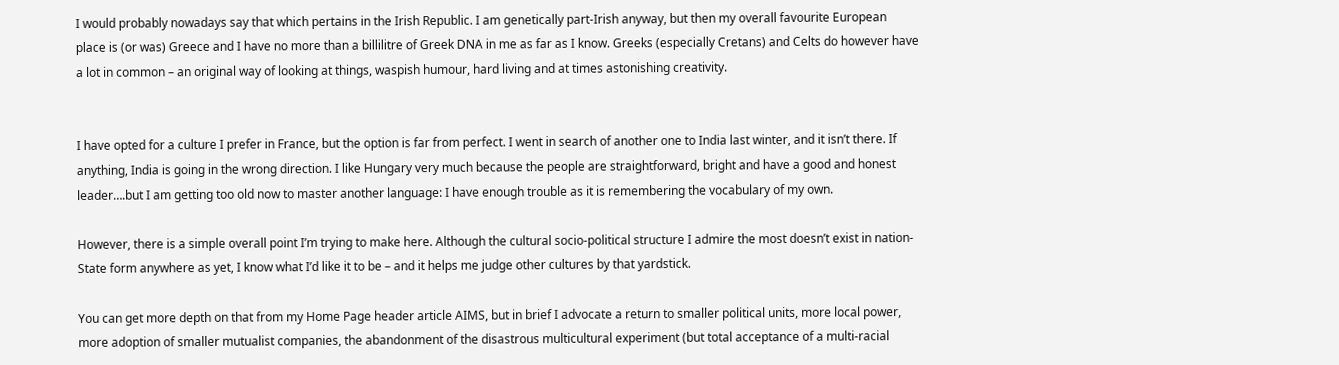I would probably nowadays say that which pertains in the Irish Republic. I am genetically part-Irish anyway, but then my overall favourite European place is (or was) Greece and I have no more than a billilitre of Greek DNA in me as far as I know. Greeks (especially Cretans) and Celts do however have a lot in common – an original way of looking at things, waspish humour, hard living and at times astonishing creativity.


I have opted for a culture I prefer in France, but the option is far from perfect. I went in search of another one to India last winter, and it isn’t there. If anything, India is going in the wrong direction. I like Hungary very much because the people are straightforward, bright and have a good and honest leader….but I am getting too old now to master another language: I have enough trouble as it is remembering the vocabulary of my own.

However, there is a simple overall point I’m trying to make here. Although the cultural socio-political structure I admire the most doesn’t exist in nation-State form anywhere as yet, I know what I’d like it to be – and it helps me judge other cultures by that yardstick.

You can get more depth on that from my Home Page header article AIMS, but in brief I advocate a return to smaller political units, more local power, more adoption of smaller mutualist companies, the abandonment of the disastrous multicultural experiment (but total acceptance of a multi-racial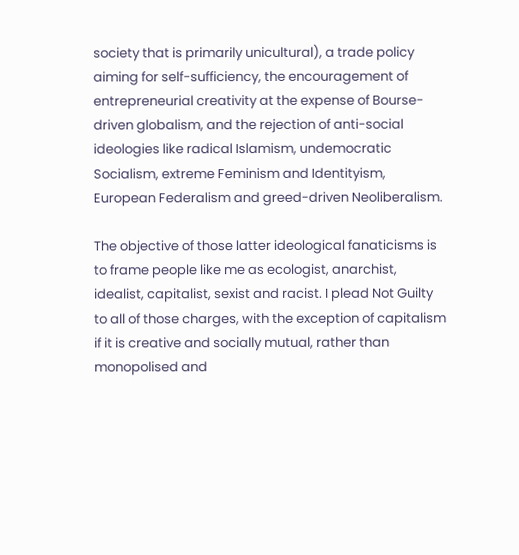society that is primarily unicultural), a trade policy aiming for self-sufficiency, the encouragement of entrepreneurial creativity at the expense of Bourse-driven globalism, and the rejection of anti-social ideologies like radical Islamism, undemocratic Socialism, extreme Feminism and Identityism, European Federalism and greed-driven Neoliberalism.

The objective of those latter ideological fanaticisms is to frame people like me as ecologist, anarchist, idealist, capitalist, sexist and racist. I plead Not Guilty to all of those charges, with the exception of capitalism if it is creative and socially mutual, rather than monopolised and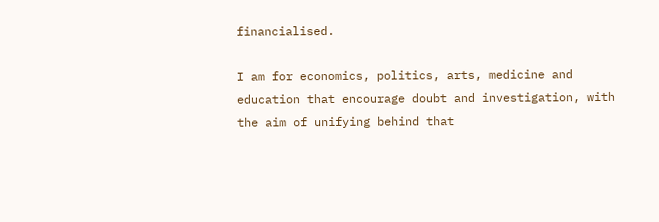financialised.

I am for economics, politics, arts, medicine and education that encourage doubt and investigation, with the aim of unifying behind that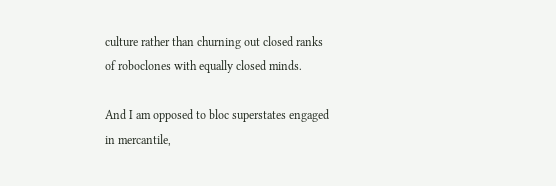culture rather than churning out closed ranks of roboclones with equally closed minds.

And I am opposed to bloc superstates engaged in mercantile,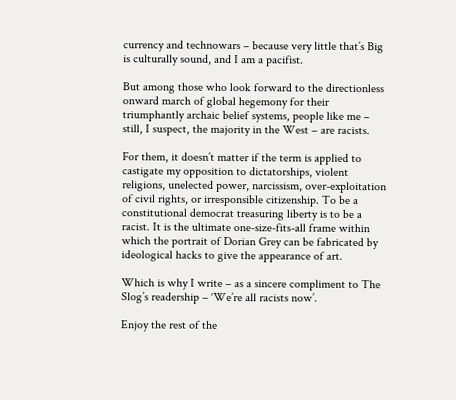currency and technowars – because very little that’s Big is culturally sound, and I am a pacifist.

But among those who look forward to the directionless onward march of global hegemony for their triumphantly archaic belief systems, people like me – still, I suspect, the majority in the West – are racists.

For them, it doesn’t matter if the term is applied to castigate my opposition to dictatorships, violent religions, unelected power, narcissism, over-exploitation of civil rights, or irresponsible citizenship. To be a constitutional democrat treasuring liberty is to be a racist. It is the ultimate one-size-fits-all frame within which the portrait of Dorian Grey can be fabricated by ideological hacks to give the appearance of art.

Which is why I write – as a sincere compliment to The Slog’s readership – ‘We’re all racists now’.

Enjoy the rest of the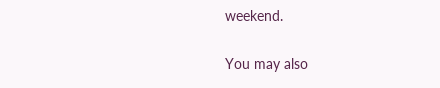weekend.

You may also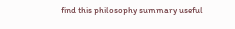find this philosophy summary useful